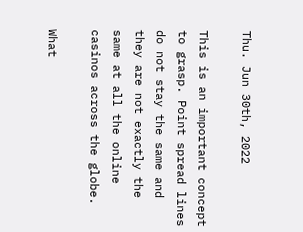Thu. Jun 30th, 2022

This is an important concept to grasp. Point spread lines do not stay the same and they are not exactly the same at all the online casinos across the globe.

What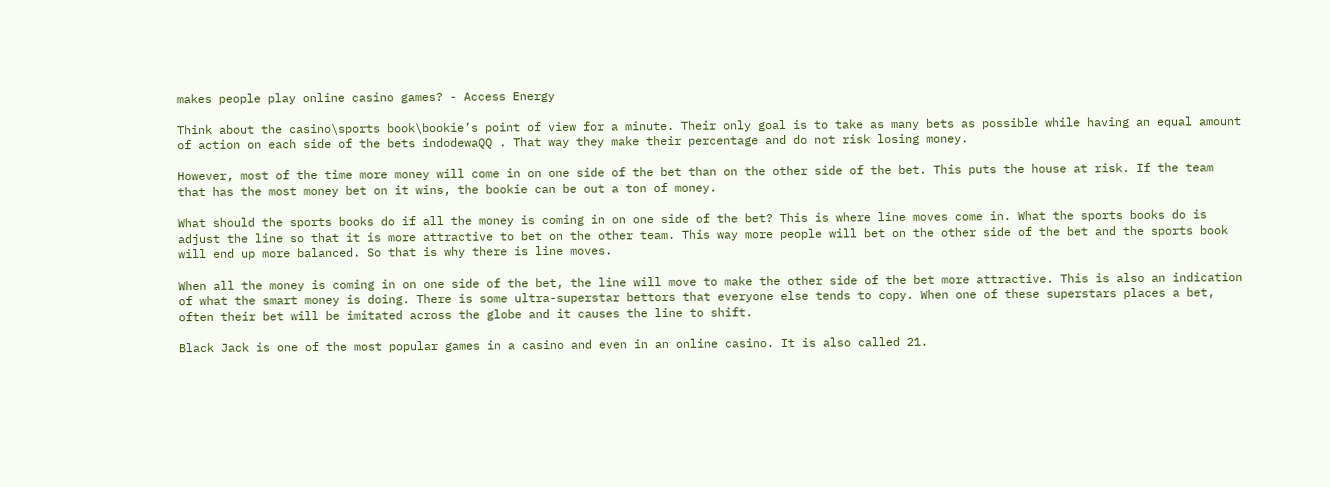makes people play online casino games? - Access Energy

Think about the casino\sports book\bookie’s point of view for a minute. Their only goal is to take as many bets as possible while having an equal amount of action on each side of the bets indodewaQQ . That way they make their percentage and do not risk losing money.

However, most of the time more money will come in on one side of the bet than on the other side of the bet. This puts the house at risk. If the team that has the most money bet on it wins, the bookie can be out a ton of money.

What should the sports books do if all the money is coming in on one side of the bet? This is where line moves come in. What the sports books do is adjust the line so that it is more attractive to bet on the other team. This way more people will bet on the other side of the bet and the sports book will end up more balanced. So that is why there is line moves.

When all the money is coming in on one side of the bet, the line will move to make the other side of the bet more attractive. This is also an indication of what the smart money is doing. There is some ultra-superstar bettors that everyone else tends to copy. When one of these superstars places a bet, often their bet will be imitated across the globe and it causes the line to shift.

Black Jack is one of the most popular games in a casino and even in an online casino. It is also called 21.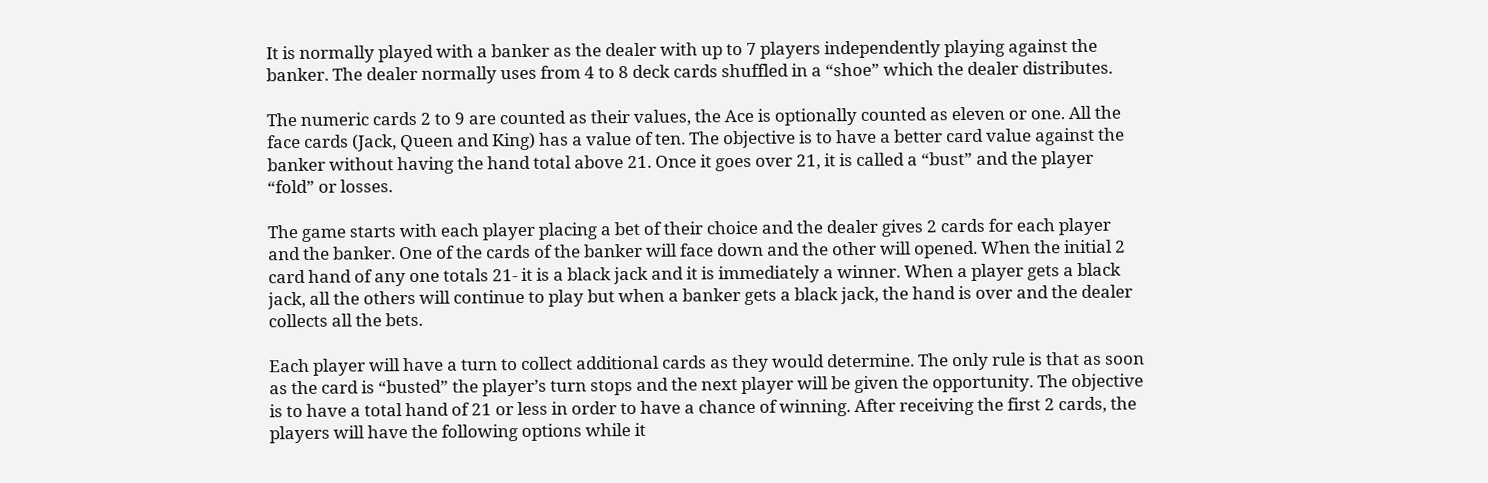It is normally played with a banker as the dealer with up to 7 players independently playing against the banker. The dealer normally uses from 4 to 8 deck cards shuffled in a “shoe” which the dealer distributes.

The numeric cards 2 to 9 are counted as their values, the Ace is optionally counted as eleven or one. All the face cards (Jack, Queen and King) has a value of ten. The objective is to have a better card value against the banker without having the hand total above 21. Once it goes over 21, it is called a “bust” and the player “fold” or losses.

The game starts with each player placing a bet of their choice and the dealer gives 2 cards for each player and the banker. One of the cards of the banker will face down and the other will opened. When the initial 2 card hand of any one totals 21- it is a black jack and it is immediately a winner. When a player gets a black jack, all the others will continue to play but when a banker gets a black jack, the hand is over and the dealer collects all the bets.

Each player will have a turn to collect additional cards as they would determine. The only rule is that as soon as the card is “busted” the player’s turn stops and the next player will be given the opportunity. The objective is to have a total hand of 21 or less in order to have a chance of winning. After receiving the first 2 cards, the players will have the following options while it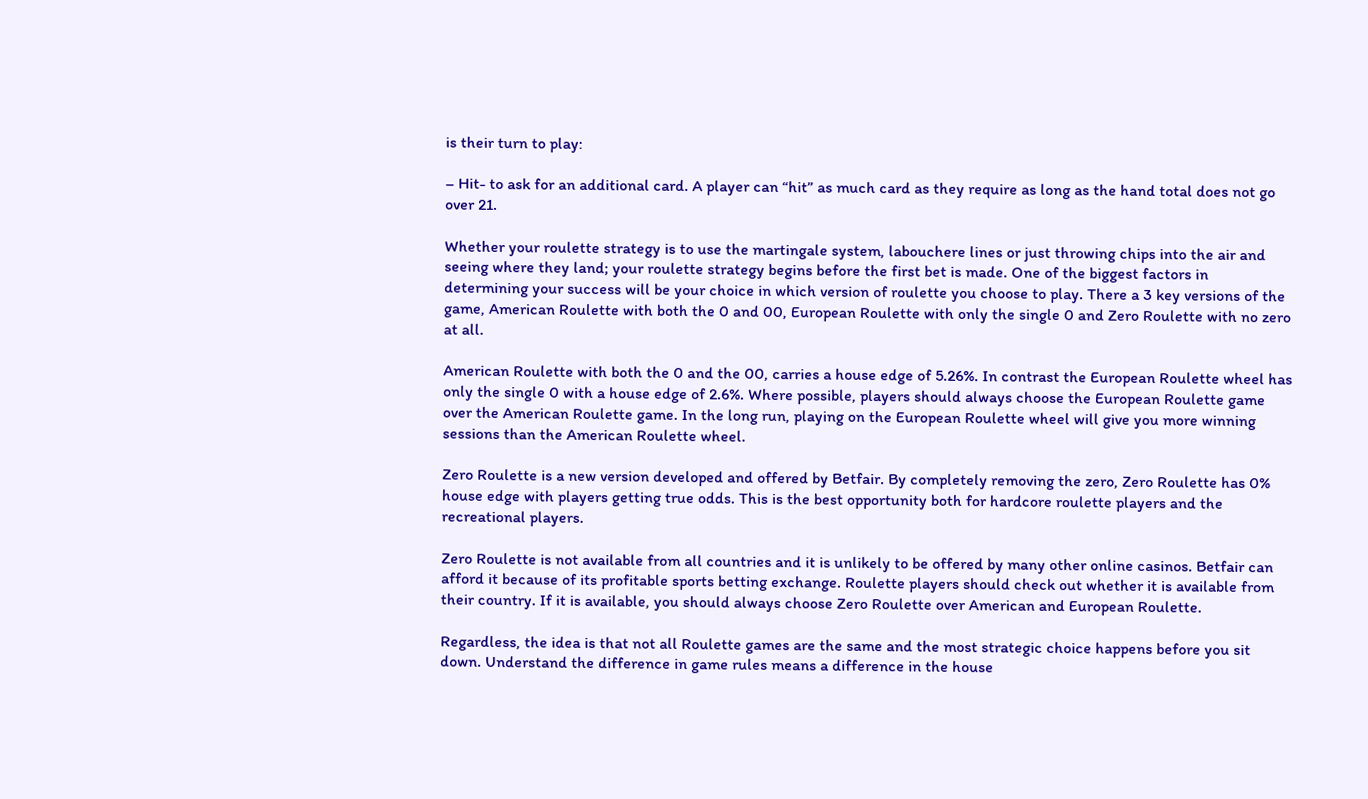is their turn to play:

– Hit- to ask for an additional card. A player can “hit” as much card as they require as long as the hand total does not go over 21.

Whether your roulette strategy is to use the martingale system, labouchere lines or just throwing chips into the air and seeing where they land; your roulette strategy begins before the first bet is made. One of the biggest factors in determining your success will be your choice in which version of roulette you choose to play. There a 3 key versions of the game, American Roulette with both the 0 and 00, European Roulette with only the single 0 and Zero Roulette with no zero at all.

American Roulette with both the 0 and the 00, carries a house edge of 5.26%. In contrast the European Roulette wheel has only the single 0 with a house edge of 2.6%. Where possible, players should always choose the European Roulette game over the American Roulette game. In the long run, playing on the European Roulette wheel will give you more winning sessions than the American Roulette wheel.

Zero Roulette is a new version developed and offered by Betfair. By completely removing the zero, Zero Roulette has 0% house edge with players getting true odds. This is the best opportunity both for hardcore roulette players and the recreational players.

Zero Roulette is not available from all countries and it is unlikely to be offered by many other online casinos. Betfair can afford it because of its profitable sports betting exchange. Roulette players should check out whether it is available from their country. If it is available, you should always choose Zero Roulette over American and European Roulette.

Regardless, the idea is that not all Roulette games are the same and the most strategic choice happens before you sit down. Understand the difference in game rules means a difference in the house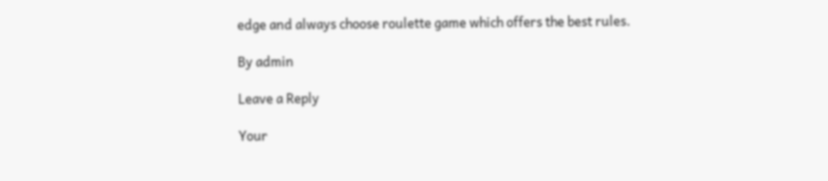edge and always choose roulette game which offers the best rules.

By admin

Leave a Reply

Your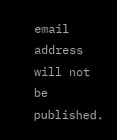email address will not be published.